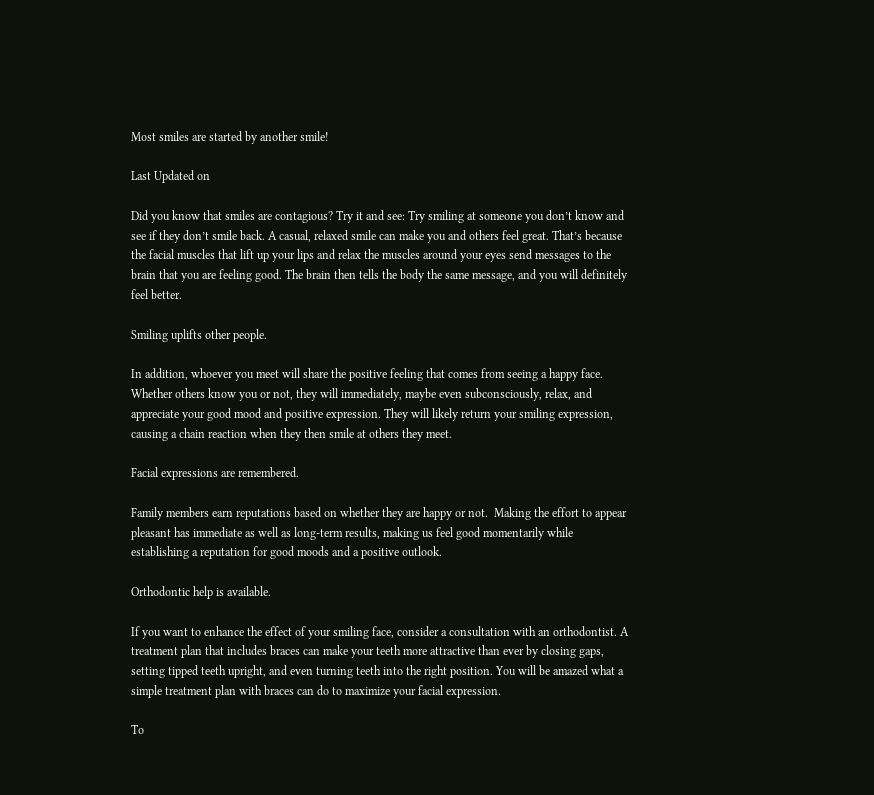Most smiles are started by another smile!

Last Updated on

Did you know that smiles are contagious? Try it and see: Try smiling at someone you don’t know and see if they don’t smile back. A casual, relaxed smile can make you and others feel great. That’s because the facial muscles that lift up your lips and relax the muscles around your eyes send messages to the brain that you are feeling good. The brain then tells the body the same message, and you will definitely feel better.

Smiling uplifts other people.

In addition, whoever you meet will share the positive feeling that comes from seeing a happy face. Whether others know you or not, they will immediately, maybe even subconsciously, relax, and appreciate your good mood and positive expression. They will likely return your smiling expression, causing a chain reaction when they then smile at others they meet.

Facial expressions are remembered.

Family members earn reputations based on whether they are happy or not.  Making the effort to appear pleasant has immediate as well as long-term results, making us feel good momentarily while establishing a reputation for good moods and a positive outlook.

Orthodontic help is available.

If you want to enhance the effect of your smiling face, consider a consultation with an orthodontist. A treatment plan that includes braces can make your teeth more attractive than ever by closing gaps, setting tipped teeth upright, and even turning teeth into the right position. You will be amazed what a simple treatment plan with braces can do to maximize your facial expression.

To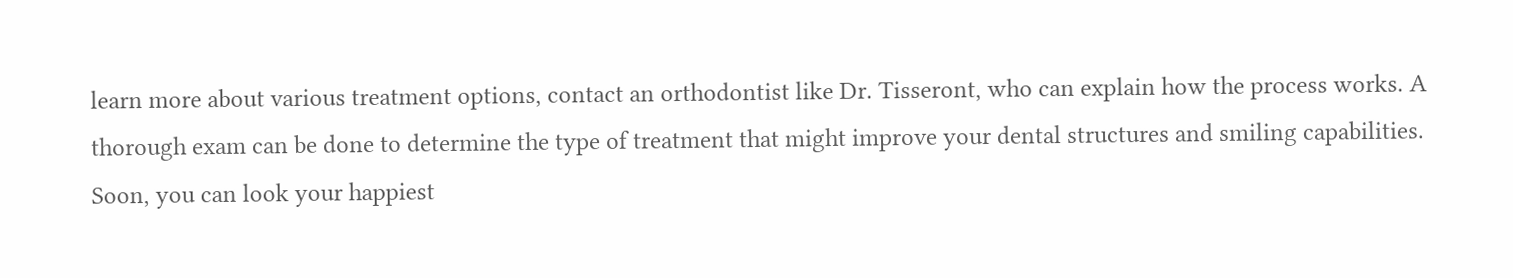learn more about various treatment options, contact an orthodontist like Dr. Tisseront, who can explain how the process works. A thorough exam can be done to determine the type of treatment that might improve your dental structures and smiling capabilities. Soon, you can look your happiest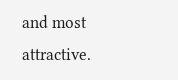and most attractive.